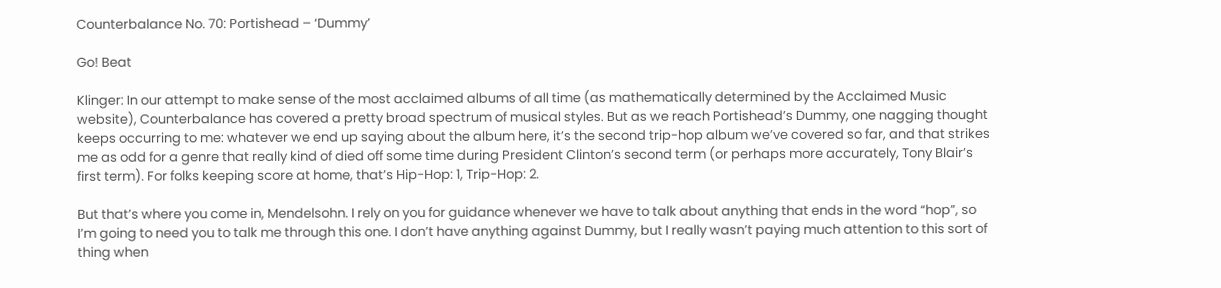Counterbalance No. 70: Portishead – ‘Dummy’

Go! Beat

Klinger: In our attempt to make sense of the most acclaimed albums of all time (as mathematically determined by the Acclaimed Music website), Counterbalance has covered a pretty broad spectrum of musical styles. But as we reach Portishead’s Dummy, one nagging thought keeps occurring to me: whatever we end up saying about the album here, it’s the second trip-hop album we’ve covered so far, and that strikes me as odd for a genre that really kind of died off some time during President Clinton’s second term (or perhaps more accurately, Tony Blair’s first term). For folks keeping score at home, that’s Hip-Hop: 1, Trip-Hop: 2.

But that’s where you come in, Mendelsohn. I rely on you for guidance whenever we have to talk about anything that ends in the word “hop”, so I’m going to need you to talk me through this one. I don’t have anything against Dummy, but I really wasn’t paying much attention to this sort of thing when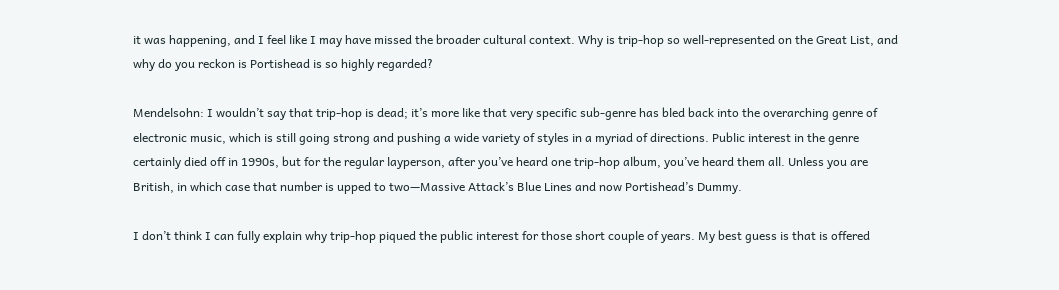it was happening, and I feel like I may have missed the broader cultural context. Why is trip-hop so well-represented on the Great List, and why do you reckon is Portishead is so highly regarded?

Mendelsohn: I wouldn’t say that trip-hop is dead; it’s more like that very specific sub-genre has bled back into the overarching genre of electronic music, which is still going strong and pushing a wide variety of styles in a myriad of directions. Public interest in the genre certainly died off in 1990s, but for the regular layperson, after you’ve heard one trip-hop album, you’ve heard them all. Unless you are British, in which case that number is upped to two—Massive Attack’s Blue Lines and now Portishead’s Dummy.

I don’t think I can fully explain why trip-hop piqued the public interest for those short couple of years. My best guess is that is offered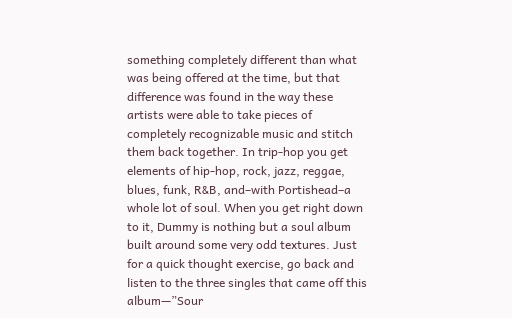something completely different than what was being offered at the time, but that difference was found in the way these artists were able to take pieces of completely recognizable music and stitch them back together. In trip-hop you get elements of hip-hop, rock, jazz, reggae, blues, funk, R&B, and–with Portishead–a whole lot of soul. When you get right down to it, Dummy is nothing but a soul album built around some very odd textures. Just for a quick thought exercise, go back and listen to the three singles that came off this album—”Sour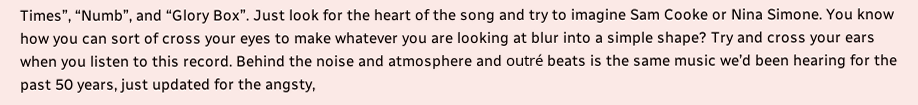Times”, “Numb”, and “Glory Box”. Just look for the heart of the song and try to imagine Sam Cooke or Nina Simone. You know how you can sort of cross your eyes to make whatever you are looking at blur into a simple shape? Try and cross your ears when you listen to this record. Behind the noise and atmosphere and outré beats is the same music we’d been hearing for the past 50 years, just updated for the angsty,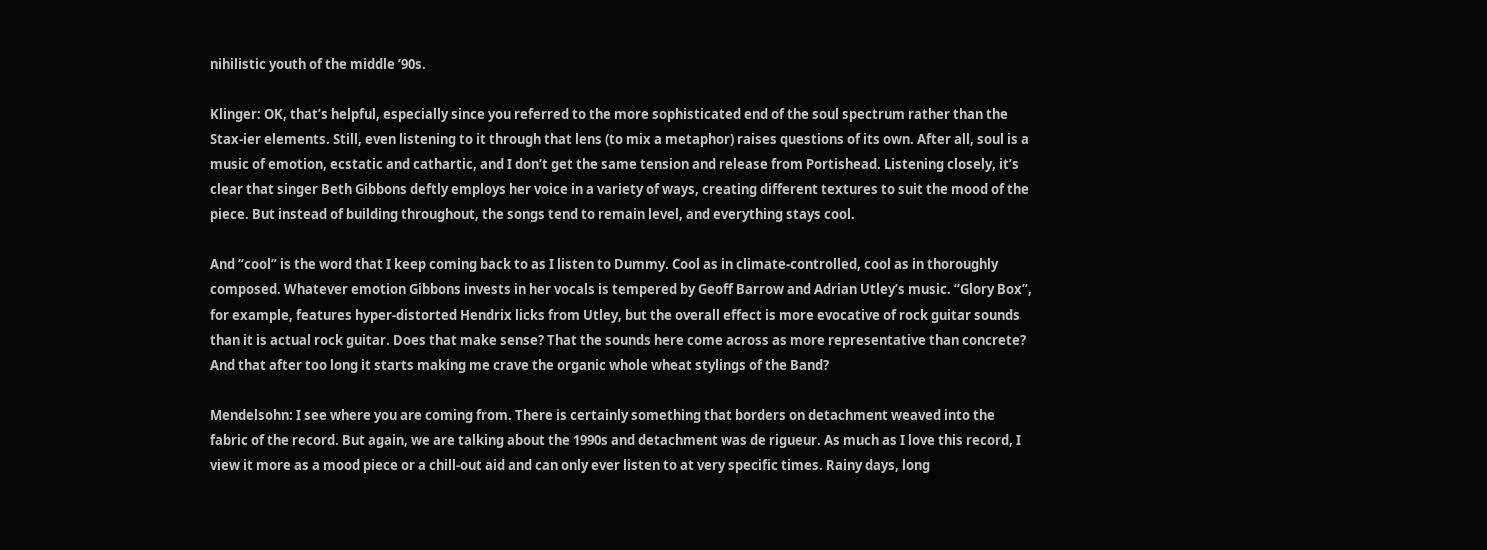nihilistic youth of the middle ’90s.

Klinger: OK, that’s helpful, especially since you referred to the more sophisticated end of the soul spectrum rather than the Stax-ier elements. Still, even listening to it through that lens (to mix a metaphor) raises questions of its own. After all, soul is a music of emotion, ecstatic and cathartic, and I don’t get the same tension and release from Portishead. Listening closely, it’s clear that singer Beth Gibbons deftly employs her voice in a variety of ways, creating different textures to suit the mood of the piece. But instead of building throughout, the songs tend to remain level, and everything stays cool.

And “cool” is the word that I keep coming back to as I listen to Dummy. Cool as in climate-controlled, cool as in thoroughly composed. Whatever emotion Gibbons invests in her vocals is tempered by Geoff Barrow and Adrian Utley’s music. “Glory Box”, for example, features hyper-distorted Hendrix licks from Utley, but the overall effect is more evocative of rock guitar sounds than it is actual rock guitar. Does that make sense? That the sounds here come across as more representative than concrete? And that after too long it starts making me crave the organic whole wheat stylings of the Band?

Mendelsohn: I see where you are coming from. There is certainly something that borders on detachment weaved into the fabric of the record. But again, we are talking about the 1990s and detachment was de rigueur. As much as I love this record, I view it more as a mood piece or a chill-out aid and can only ever listen to at very specific times. Rainy days, long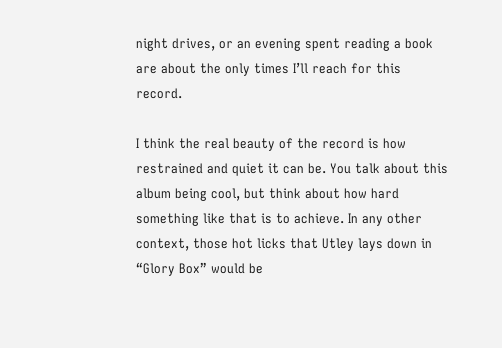night drives, or an evening spent reading a book are about the only times I’ll reach for this record.

I think the real beauty of the record is how restrained and quiet it can be. You talk about this album being cool, but think about how hard something like that is to achieve. In any other context, those hot licks that Utley lays down in “Glory Box” would be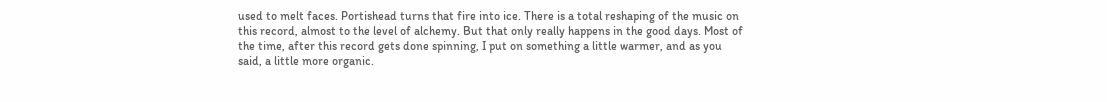used to melt faces. Portishead turns that fire into ice. There is a total reshaping of the music on this record, almost to the level of alchemy. But that only really happens in the good days. Most of the time, after this record gets done spinning, I put on something a little warmer, and as you said, a little more organic.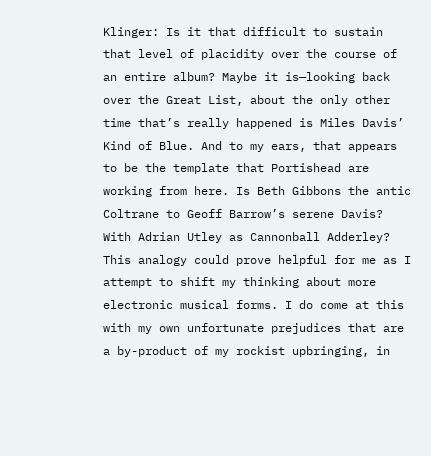Klinger: Is it that difficult to sustain that level of placidity over the course of an entire album? Maybe it is—looking back over the Great List, about the only other time that’s really happened is Miles Davis’ Kind of Blue. And to my ears, that appears to be the template that Portishead are working from here. Is Beth Gibbons the antic Coltrane to Geoff Barrow’s serene Davis? With Adrian Utley as Cannonball Adderley? This analogy could prove helpful for me as I attempt to shift my thinking about more electronic musical forms. I do come at this with my own unfortunate prejudices that are a by-product of my rockist upbringing, in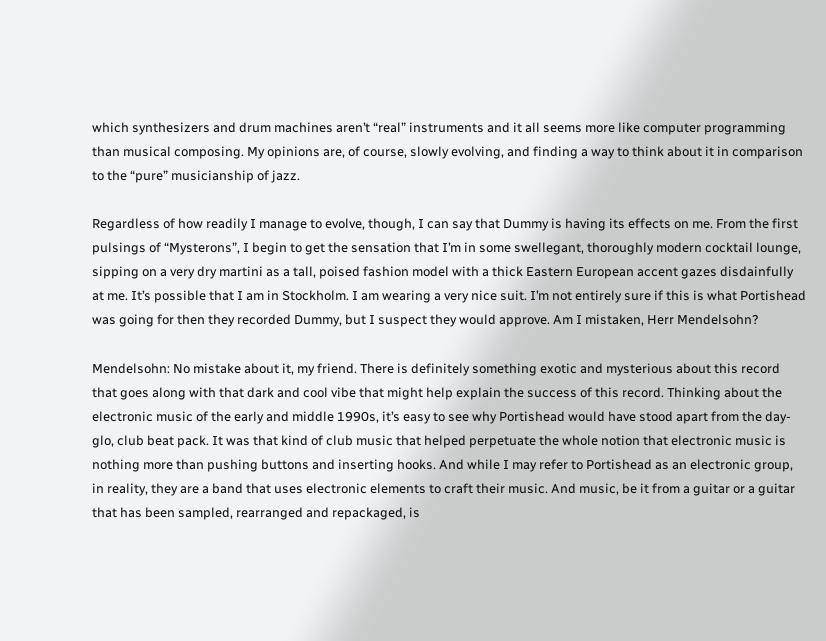which synthesizers and drum machines aren’t “real” instruments and it all seems more like computer programming than musical composing. My opinions are, of course, slowly evolving, and finding a way to think about it in comparison to the “pure” musicianship of jazz.

Regardless of how readily I manage to evolve, though, I can say that Dummy is having its effects on me. From the first pulsings of “Mysterons”, I begin to get the sensation that I’m in some swellegant, thoroughly modern cocktail lounge, sipping on a very dry martini as a tall, poised fashion model with a thick Eastern European accent gazes disdainfully at me. It’s possible that I am in Stockholm. I am wearing a very nice suit. I’m not entirely sure if this is what Portishead was going for then they recorded Dummy, but I suspect they would approve. Am I mistaken, Herr Mendelsohn?

Mendelsohn: No mistake about it, my friend. There is definitely something exotic and mysterious about this record that goes along with that dark and cool vibe that might help explain the success of this record. Thinking about the electronic music of the early and middle 1990s, it’s easy to see why Portishead would have stood apart from the day-glo, club beat pack. It was that kind of club music that helped perpetuate the whole notion that electronic music is nothing more than pushing buttons and inserting hooks. And while I may refer to Portishead as an electronic group, in reality, they are a band that uses electronic elements to craft their music. And music, be it from a guitar or a guitar that has been sampled, rearranged and repackaged, is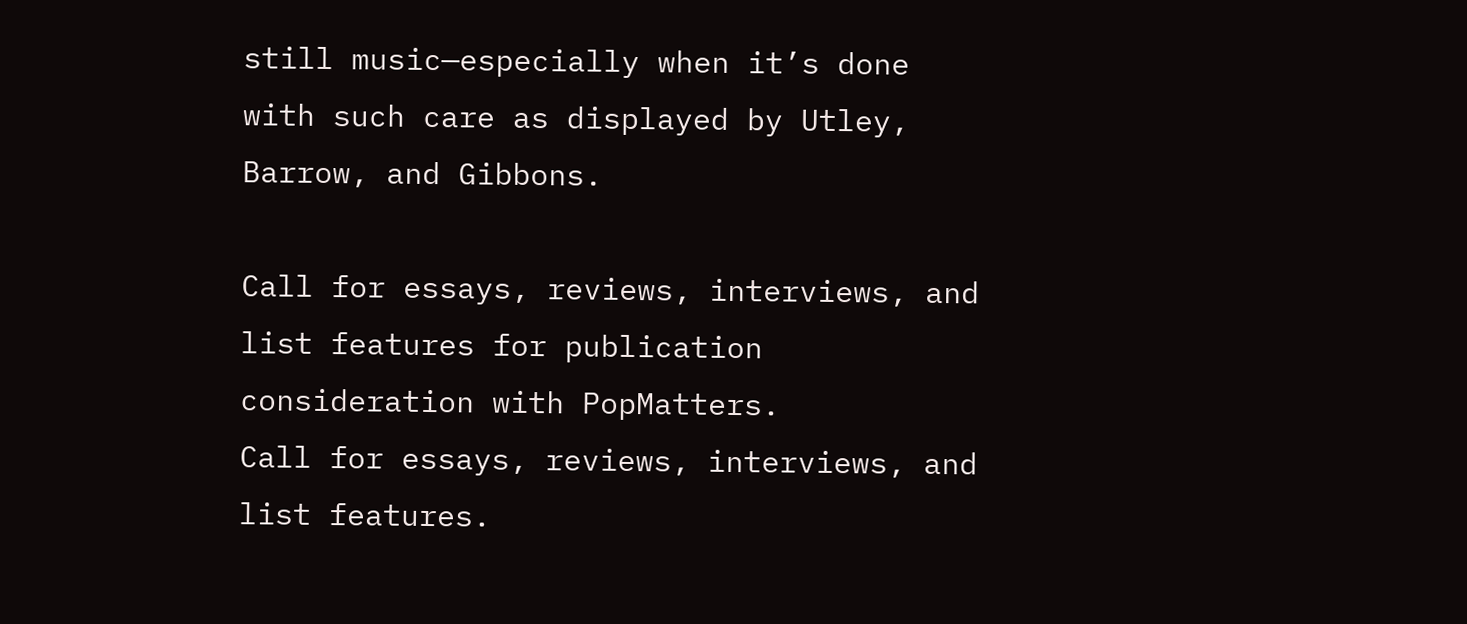still music—especially when it’s done with such care as displayed by Utley, Barrow, and Gibbons.

Call for essays, reviews, interviews, and list features for publication consideration with PopMatters.
Call for essays, reviews, interviews, and list features.